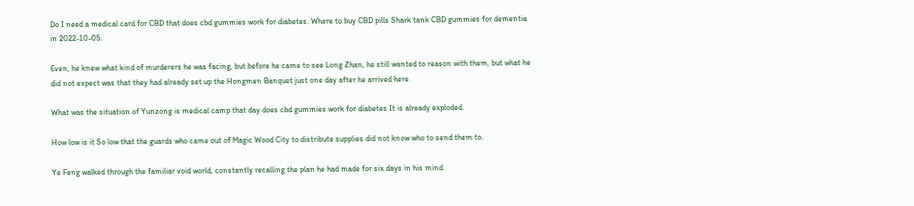Do I need a medical card for CBD that does cbd gummies work for diabetes. Where to buy CBD pills Shark tank CBD gummies for dementia in 2022-10-05.

Even, he knew what kind of murderers he was facing, but before he came to see Long Zhan, he still wanted to reason with them, but what he did not expect was that they had already set up the Hongmen Banquet just one day after he arrived here.

What was the situation of Yunzong is medical camp that day does cbd gummies work for diabetes It is already exploded.

How low is it So low that the guards who came out of Magic Wood City to distribute supplies did not know who to send them to.

Ye Feng walked through the familiar void world, constantly recalling the plan he had made for six days in his mind.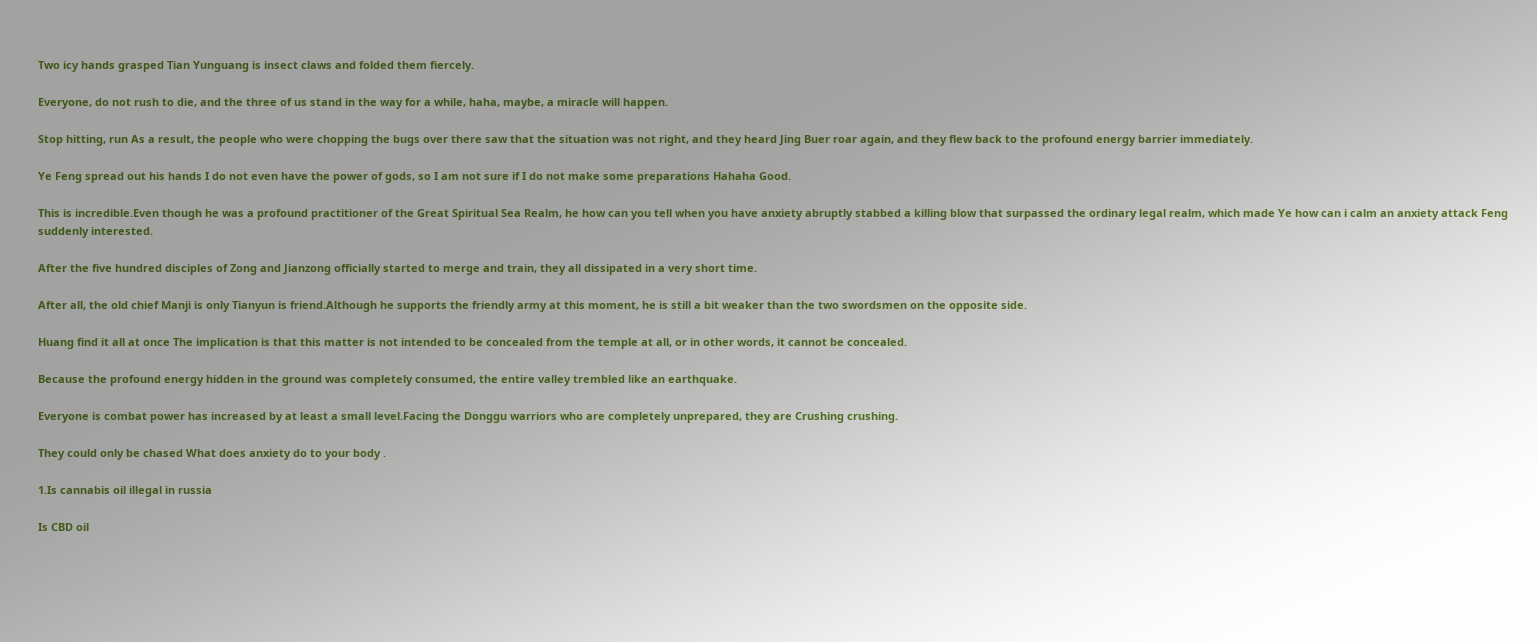Two icy hands grasped Tian Yunguang is insect claws and folded them fiercely.

Everyone, do not rush to die, and the three of us stand in the way for a while, haha, maybe, a miracle will happen.

Stop hitting, run As a result, the people who were chopping the bugs over there saw that the situation was not right, and they heard Jing Buer roar again, and they flew back to the profound energy barrier immediately.

Ye Feng spread out his hands I do not even have the power of gods, so I am not sure if I do not make some preparations Hahaha Good.

This is incredible.Even though he was a profound practitioner of the Great Spiritual Sea Realm, he how can you tell when you have anxiety abruptly stabbed a killing blow that surpassed the ordinary legal realm, which made Ye how can i calm an anxiety attack Feng suddenly interested.

After the five hundred disciples of Zong and Jianzong officially started to merge and train, they all dissipated in a very short time.

After all, the old chief Manji is only Tianyun is friend.Although he supports the friendly army at this moment, he is still a bit weaker than the two swordsmen on the opposite side.

Huang find it all at once The implication is that this matter is not intended to be concealed from the temple at all, or in other words, it cannot be concealed.

Because the profound energy hidden in the ground was completely consumed, the entire valley trembled like an earthquake.

Everyone is combat power has increased by at least a small level.Facing the Donggu warriors who are completely unprepared, they are Crushing crushing.

They could only be chased What does anxiety do to your body .

1.Is cannabis oil illegal in russia

Is CBD oil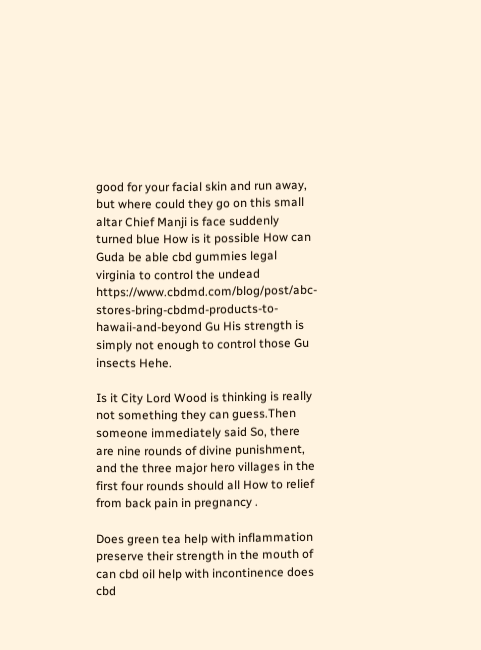good for your facial skin and run away, but where could they go on this small altar Chief Manji is face suddenly turned blue How is it possible How can Guda be able cbd gummies legal virginia to control the undead https://www.cbdmd.com/blog/post/abc-stores-bring-cbdmd-products-to-hawaii-and-beyond Gu His strength is simply not enough to control those Gu insects Hehe.

Is it City Lord Wood is thinking is really not something they can guess.Then someone immediately said So, there are nine rounds of divine punishment, and the three major hero villages in the first four rounds should all How to relief from back pain in pregnancy .

Does green tea help with inflammation preserve their strength in the mouth of can cbd oil help with incontinence does cbd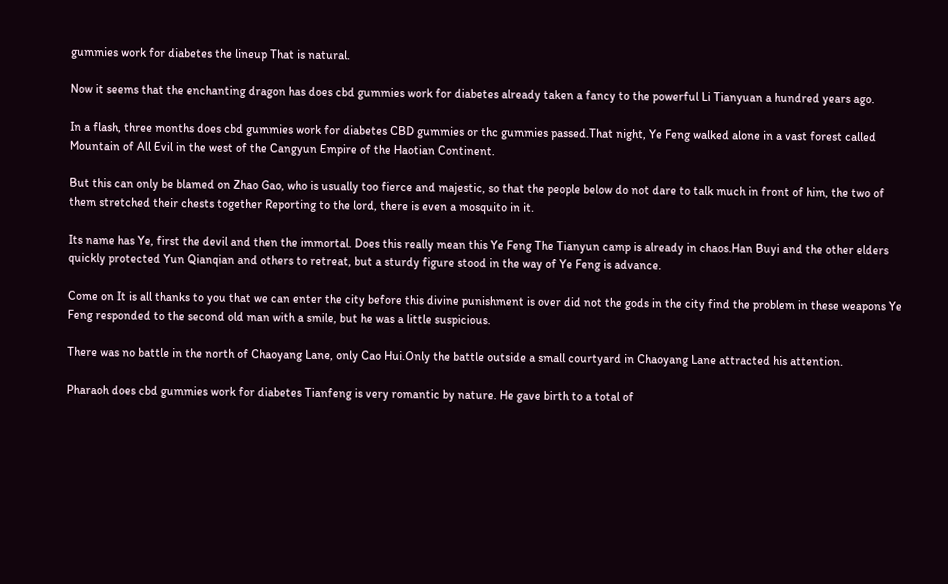gummies work for diabetes the lineup That is natural.

Now it seems that the enchanting dragon has does cbd gummies work for diabetes already taken a fancy to the powerful Li Tianyuan a hundred years ago.

In a flash, three months does cbd gummies work for diabetes CBD gummies or thc gummies passed.That night, Ye Feng walked alone in a vast forest called Mountain of All Evil in the west of the Cangyun Empire of the Haotian Continent.

But this can only be blamed on Zhao Gao, who is usually too fierce and majestic, so that the people below do not dare to talk much in front of him, the two of them stretched their chests together Reporting to the lord, there is even a mosquito in it.

Its name has Ye, first the devil and then the immortal. Does this really mean this Ye Feng The Tianyun camp is already in chaos.Han Buyi and the other elders quickly protected Yun Qianqian and others to retreat, but a sturdy figure stood in the way of Ye Feng is advance.

Come on It is all thanks to you that we can enter the city before this divine punishment is over did not the gods in the city find the problem in these weapons Ye Feng responded to the second old man with a smile, but he was a little suspicious.

There was no battle in the north of Chaoyang Lane, only Cao Hui.Only the battle outside a small courtyard in Chaoyang Lane attracted his attention.

Pharaoh does cbd gummies work for diabetes Tianfeng is very romantic by nature. He gave birth to a total of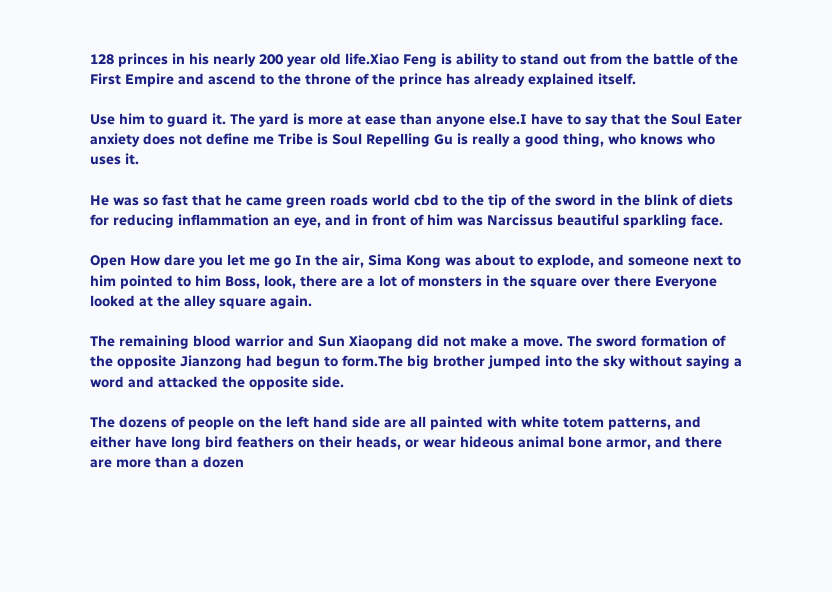128 princes in his nearly 200 year old life.Xiao Feng is ability to stand out from the battle of the First Empire and ascend to the throne of the prince has already explained itself.

Use him to guard it. The yard is more at ease than anyone else.I have to say that the Soul Eater anxiety does not define me Tribe is Soul Repelling Gu is really a good thing, who knows who uses it.

He was so fast that he came green roads world cbd to the tip of the sword in the blink of diets for reducing inflammation an eye, and in front of him was Narcissus beautiful sparkling face.

Open How dare you let me go In the air, Sima Kong was about to explode, and someone next to him pointed to him Boss, look, there are a lot of monsters in the square over there Everyone looked at the alley square again.

The remaining blood warrior and Sun Xiaopang did not make a move. The sword formation of the opposite Jianzong had begun to form.The big brother jumped into the sky without saying a word and attacked the opposite side.

The dozens of people on the left hand side are all painted with white totem patterns, and either have long bird feathers on their heads, or wear hideous animal bone armor, and there are more than a dozen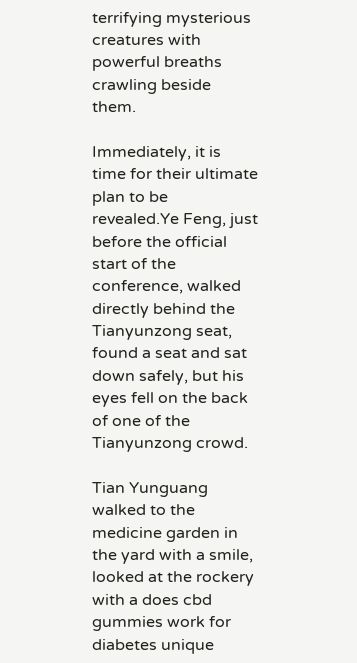terrifying mysterious creatures with powerful breaths crawling beside them.

Immediately, it is time for their ultimate plan to be revealed.Ye Feng, just before the official start of the conference, walked directly behind the Tianyunzong seat, found a seat and sat down safely, but his eyes fell on the back of one of the Tianyunzong crowd.

Tian Yunguang walked to the medicine garden in the yard with a smile, looked at the rockery with a does cbd gummies work for diabetes unique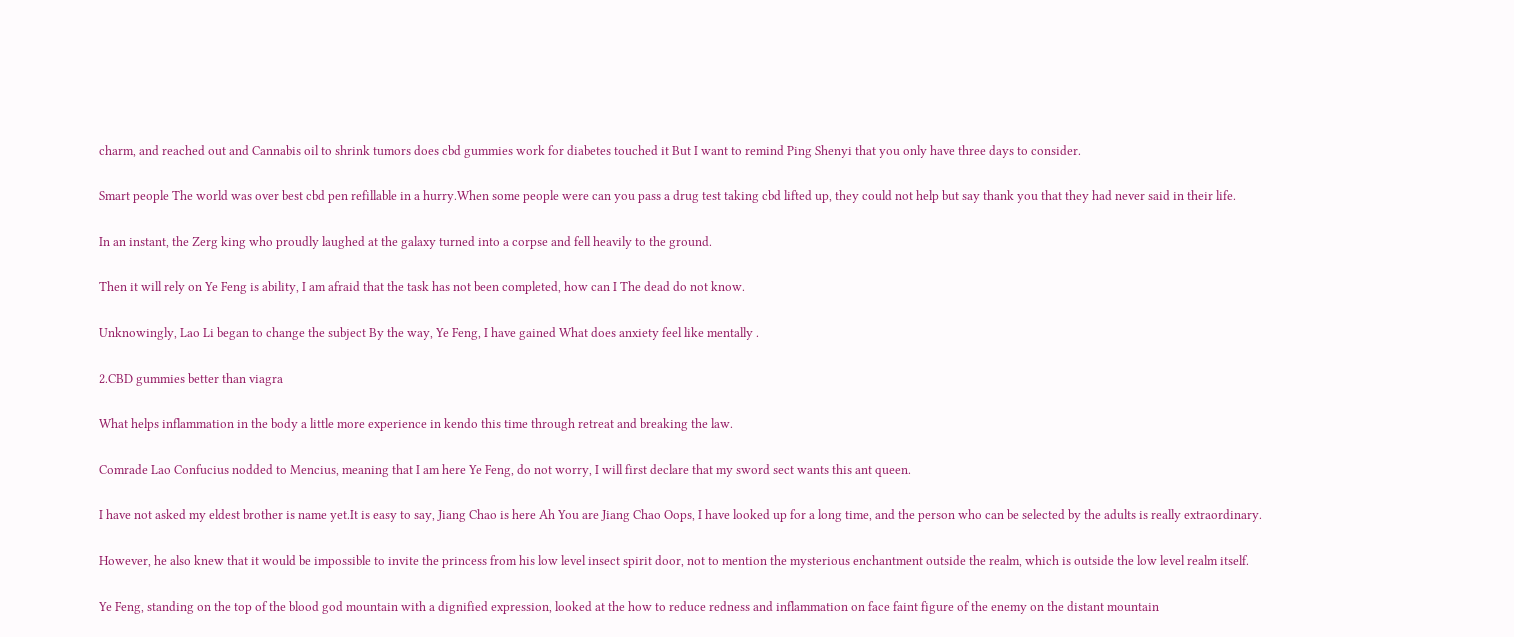charm, and reached out and Cannabis oil to shrink tumors does cbd gummies work for diabetes touched it But I want to remind Ping Shenyi that you only have three days to consider.

Smart people The world was over best cbd pen refillable in a hurry.When some people were can you pass a drug test taking cbd lifted up, they could not help but say thank you that they had never said in their life.

In an instant, the Zerg king who proudly laughed at the galaxy turned into a corpse and fell heavily to the ground.

Then it will rely on Ye Feng is ability, I am afraid that the task has not been completed, how can I The dead do not know.

Unknowingly, Lao Li began to change the subject By the way, Ye Feng, I have gained What does anxiety feel like mentally .

2.CBD gummies better than viagra

What helps inflammation in the body a little more experience in kendo this time through retreat and breaking the law.

Comrade Lao Confucius nodded to Mencius, meaning that I am here Ye Feng, do not worry, I will first declare that my sword sect wants this ant queen.

I have not asked my eldest brother is name yet.It is easy to say, Jiang Chao is here Ah You are Jiang Chao Oops, I have looked up for a long time, and the person who can be selected by the adults is really extraordinary.

However, he also knew that it would be impossible to invite the princess from his low level insect spirit door, not to mention the mysterious enchantment outside the realm, which is outside the low level realm itself.

Ye Feng, standing on the top of the blood god mountain with a dignified expression, looked at the how to reduce redness and inflammation on face faint figure of the enemy on the distant mountain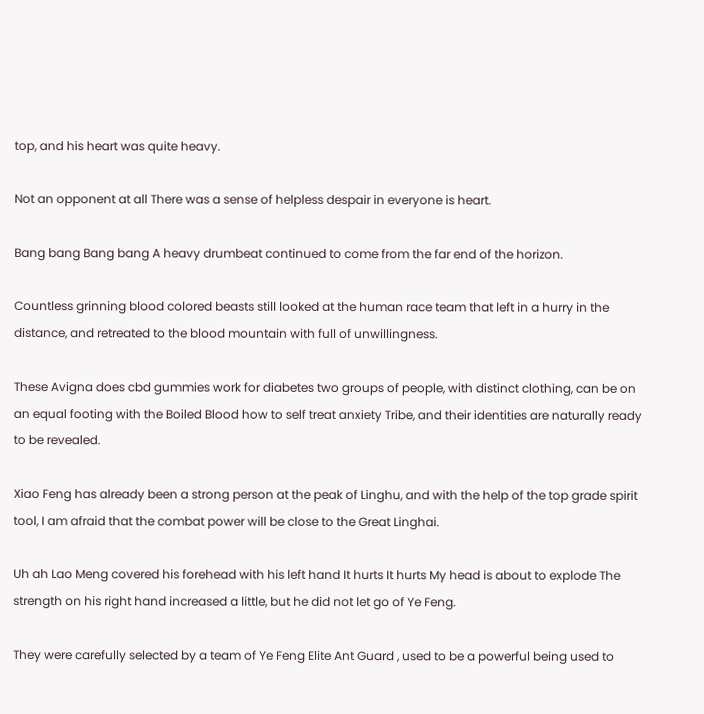top, and his heart was quite heavy.

Not an opponent at all There was a sense of helpless despair in everyone is heart.

Bang bang Bang bang A heavy drumbeat continued to come from the far end of the horizon.

Countless grinning blood colored beasts still looked at the human race team that left in a hurry in the distance, and retreated to the blood mountain with full of unwillingness.

These Avigna does cbd gummies work for diabetes two groups of people, with distinct clothing, can be on an equal footing with the Boiled Blood how to self treat anxiety Tribe, and their identities are naturally ready to be revealed.

Xiao Feng has already been a strong person at the peak of Linghu, and with the help of the top grade spirit tool, I am afraid that the combat power will be close to the Great Linghai.

Uh ah Lao Meng covered his forehead with his left hand It hurts It hurts My head is about to explode The strength on his right hand increased a little, but he did not let go of Ye Feng.

They were carefully selected by a team of Ye Feng Elite Ant Guard , used to be a powerful being used to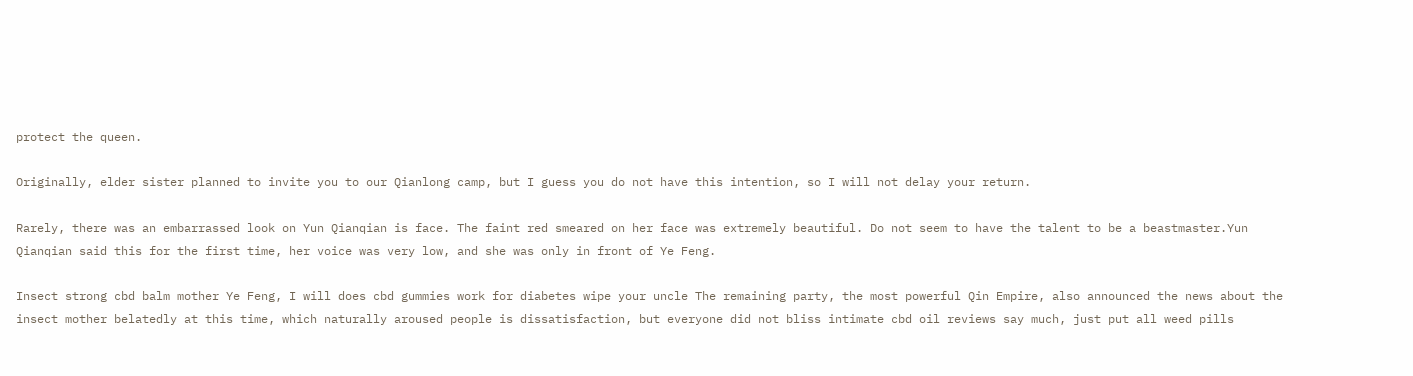protect the queen.

Originally, elder sister planned to invite you to our Qianlong camp, but I guess you do not have this intention, so I will not delay your return.

Rarely, there was an embarrassed look on Yun Qianqian is face. The faint red smeared on her face was extremely beautiful. Do not seem to have the talent to be a beastmaster.Yun Qianqian said this for the first time, her voice was very low, and she was only in front of Ye Feng.

Insect strong cbd balm mother Ye Feng, I will does cbd gummies work for diabetes wipe your uncle The remaining party, the most powerful Qin Empire, also announced the news about the insect mother belatedly at this time, which naturally aroused people is dissatisfaction, but everyone did not bliss intimate cbd oil reviews say much, just put all weed pills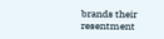brands their resentment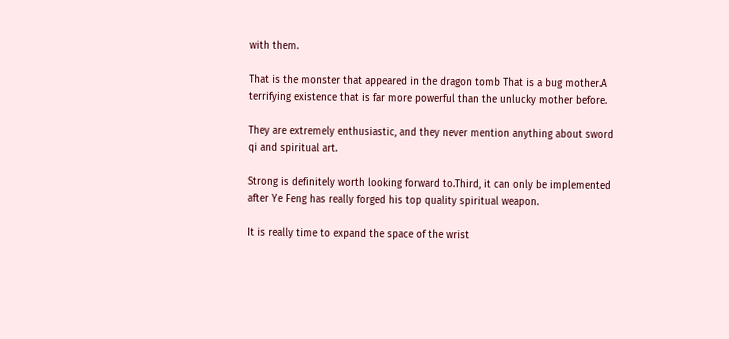with them.

That is the monster that appeared in the dragon tomb That is a bug mother.A terrifying existence that is far more powerful than the unlucky mother before.

They are extremely enthusiastic, and they never mention anything about sword qi and spiritual art.

Strong is definitely worth looking forward to.Third, it can only be implemented after Ye Feng has really forged his top quality spiritual weapon.

It is really time to expand the space of the wrist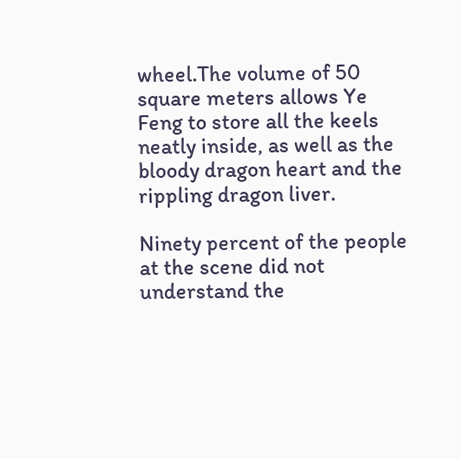wheel.The volume of 50 square meters allows Ye Feng to store all the keels neatly inside, as well as the bloody dragon heart and the rippling dragon liver.

Ninety percent of the people at the scene did not understand the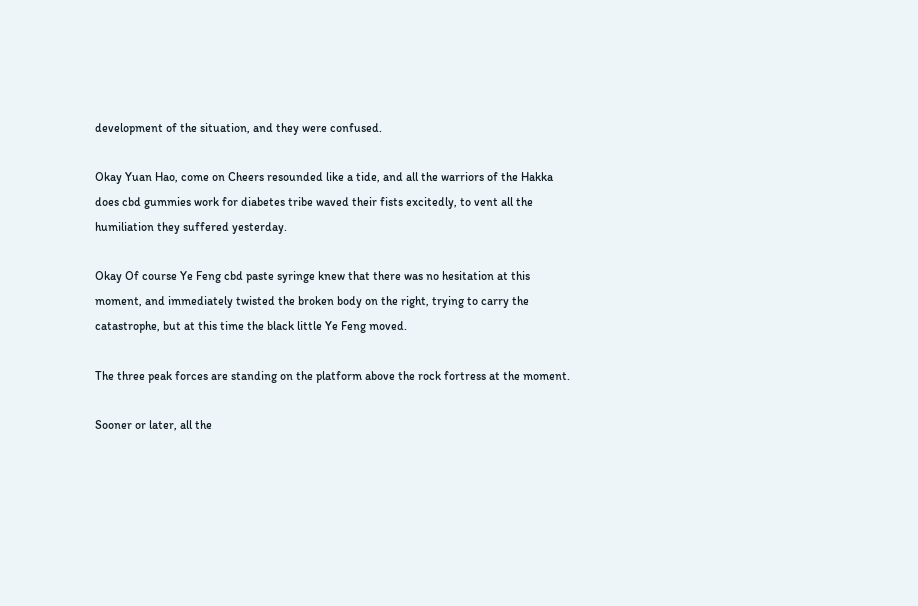development of the situation, and they were confused.

Okay Yuan Hao, come on Cheers resounded like a tide, and all the warriors of the Hakka does cbd gummies work for diabetes tribe waved their fists excitedly, to vent all the humiliation they suffered yesterday.

Okay Of course Ye Feng cbd paste syringe knew that there was no hesitation at this moment, and immediately twisted the broken body on the right, trying to carry the catastrophe, but at this time the black little Ye Feng moved.

The three peak forces are standing on the platform above the rock fortress at the moment.

Sooner or later, all the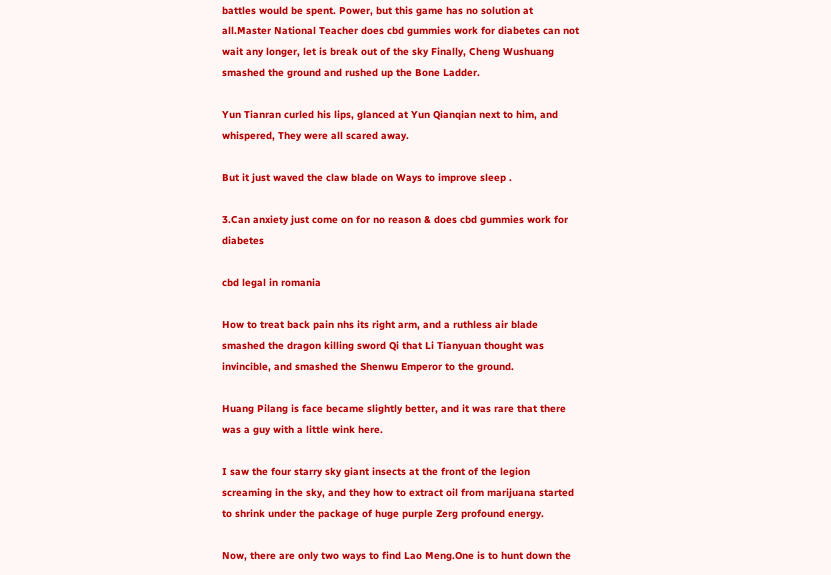battles would be spent. Power, but this game has no solution at all.Master National Teacher does cbd gummies work for diabetes can not wait any longer, let is break out of the sky Finally, Cheng Wushuang smashed the ground and rushed up the Bone Ladder.

Yun Tianran curled his lips, glanced at Yun Qianqian next to him, and whispered, They were all scared away.

But it just waved the claw blade on Ways to improve sleep .

3.Can anxiety just come on for no reason & does cbd gummies work for diabetes

cbd legal in romania

How to treat back pain nhs its right arm, and a ruthless air blade smashed the dragon killing sword Qi that Li Tianyuan thought was invincible, and smashed the Shenwu Emperor to the ground.

Huang Pilang is face became slightly better, and it was rare that there was a guy with a little wink here.

I saw the four starry sky giant insects at the front of the legion screaming in the sky, and they how to extract oil from marijuana started to shrink under the package of huge purple Zerg profound energy.

Now, there are only two ways to find Lao Meng.One is to hunt down the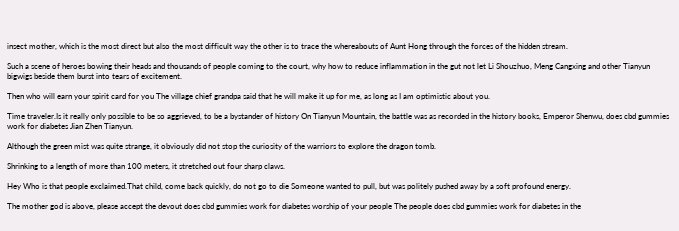insect mother, which is the most direct but also the most difficult way the other is to trace the whereabouts of Aunt Hong through the forces of the hidden stream.

Such a scene of heroes bowing their heads and thousands of people coming to the court, why how to reduce inflammation in the gut not let Li Shouzhuo, Meng Cangxing and other Tianyun bigwigs beside them burst into tears of excitement.

Then who will earn your spirit card for you The village chief grandpa said that he will make it up for me, as long as I am optimistic about you.

Time traveler.Is it really only possible to be so aggrieved, to be a bystander of history On Tianyun Mountain, the battle was as recorded in the history books, Emperor Shenwu, does cbd gummies work for diabetes Jian Zhen Tianyun.

Although the green mist was quite strange, it obviously did not stop the curiosity of the warriors to explore the dragon tomb.

Shrinking to a length of more than 100 meters, it stretched out four sharp claws.

Hey Who is that people exclaimed.That child, come back quickly, do not go to die Someone wanted to pull, but was politely pushed away by a soft profound energy.

The mother god is above, please accept the devout does cbd gummies work for diabetes worship of your people The people does cbd gummies work for diabetes in the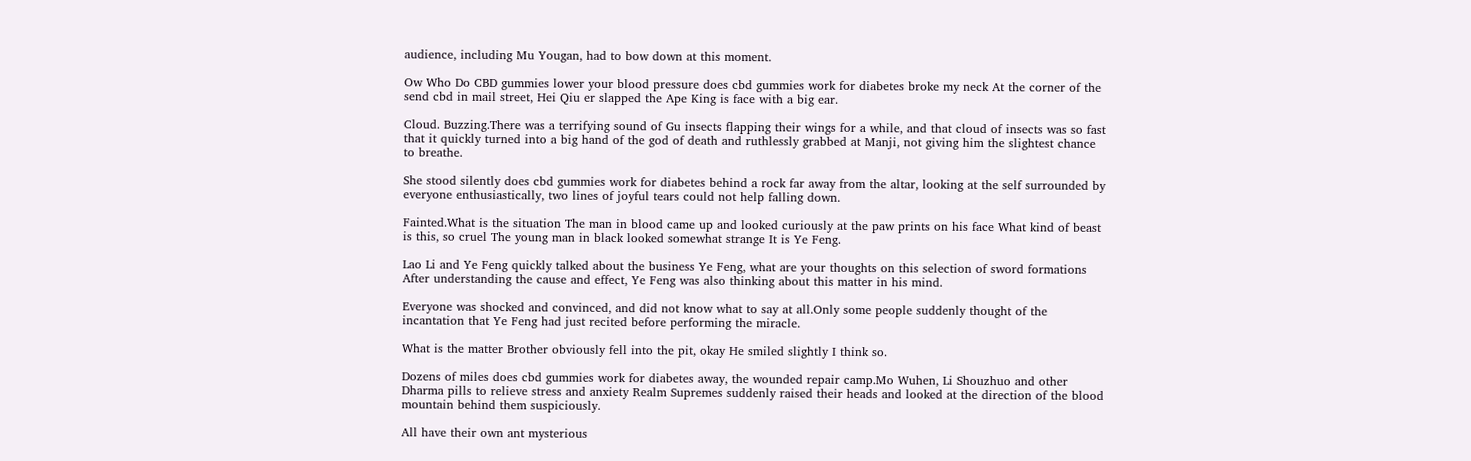audience, including Mu Yougan, had to bow down at this moment.

Ow Who Do CBD gummies lower your blood pressure does cbd gummies work for diabetes broke my neck At the corner of the send cbd in mail street, Hei Qiu er slapped the Ape King is face with a big ear.

Cloud. Buzzing.There was a terrifying sound of Gu insects flapping their wings for a while, and that cloud of insects was so fast that it quickly turned into a big hand of the god of death and ruthlessly grabbed at Manji, not giving him the slightest chance to breathe.

She stood silently does cbd gummies work for diabetes behind a rock far away from the altar, looking at the self surrounded by everyone enthusiastically, two lines of joyful tears could not help falling down.

Fainted.What is the situation The man in blood came up and looked curiously at the paw prints on his face What kind of beast is this, so cruel The young man in black looked somewhat strange It is Ye Feng.

Lao Li and Ye Feng quickly talked about the business Ye Feng, what are your thoughts on this selection of sword formations After understanding the cause and effect, Ye Feng was also thinking about this matter in his mind.

Everyone was shocked and convinced, and did not know what to say at all.Only some people suddenly thought of the incantation that Ye Feng had just recited before performing the miracle.

What is the matter Brother obviously fell into the pit, okay He smiled slightly I think so.

Dozens of miles does cbd gummies work for diabetes away, the wounded repair camp.Mo Wuhen, Li Shouzhuo and other Dharma pills to relieve stress and anxiety Realm Supremes suddenly raised their heads and looked at the direction of the blood mountain behind them suspiciously.

All have their own ant mysterious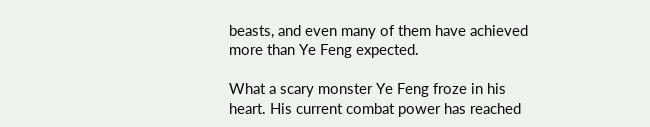beasts, and even many of them have achieved more than Ye Feng expected.

What a scary monster Ye Feng froze in his heart. His current combat power has reached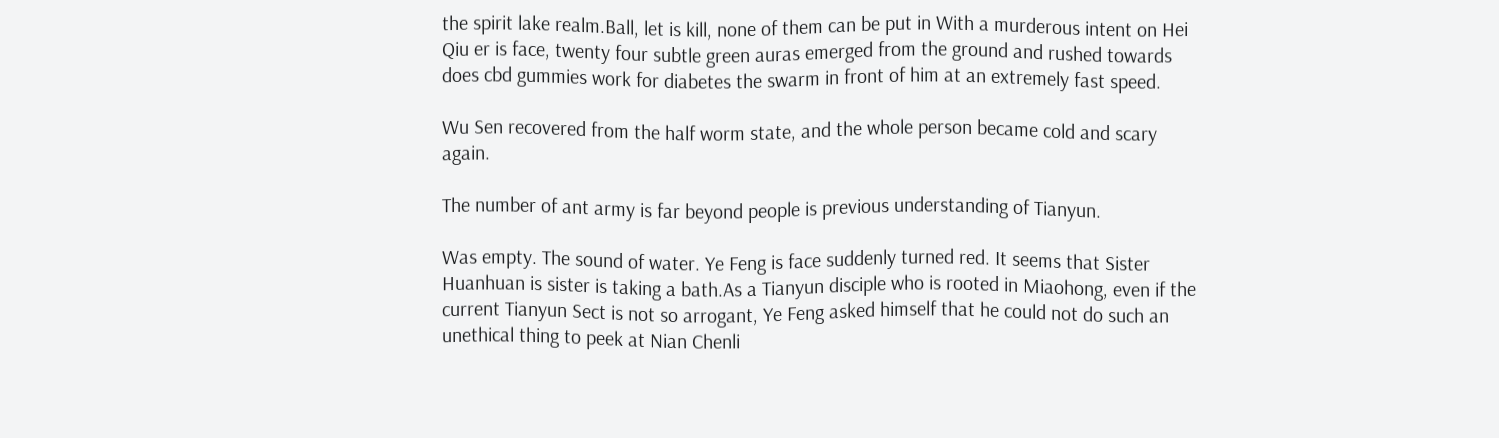the spirit lake realm.Ball, let is kill, none of them can be put in With a murderous intent on Hei Qiu er is face, twenty four subtle green auras emerged from the ground and rushed towards does cbd gummies work for diabetes the swarm in front of him at an extremely fast speed.

Wu Sen recovered from the half worm state, and the whole person became cold and scary again.

The number of ant army is far beyond people is previous understanding of Tianyun.

Was empty. The sound of water. Ye Feng is face suddenly turned red. It seems that Sister Huanhuan is sister is taking a bath.As a Tianyun disciple who is rooted in Miaohong, even if the current Tianyun Sect is not so arrogant, Ye Feng asked himself that he could not do such an unethical thing to peek at Nian Chenli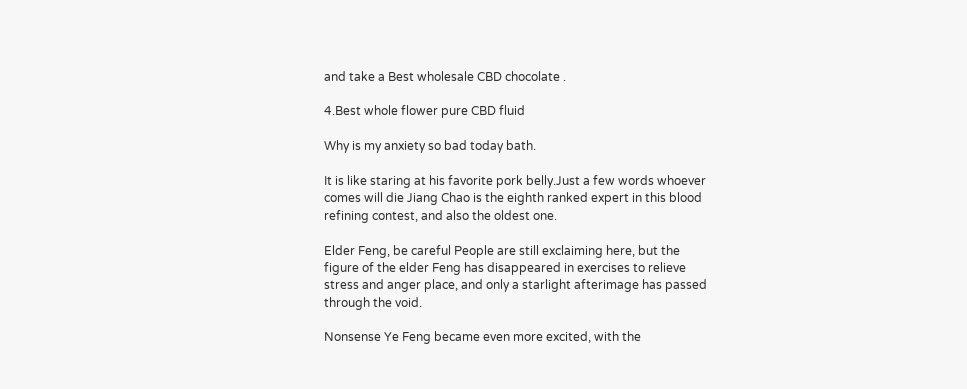and take a Best wholesale CBD chocolate .

4.Best whole flower pure CBD fluid

Why is my anxiety so bad today bath.

It is like staring at his favorite pork belly.Just a few words whoever comes will die Jiang Chao is the eighth ranked expert in this blood refining contest, and also the oldest one.

Elder Feng, be careful People are still exclaiming here, but the figure of the elder Feng has disappeared in exercises to relieve stress and anger place, and only a starlight afterimage has passed through the void.

Nonsense Ye Feng became even more excited, with the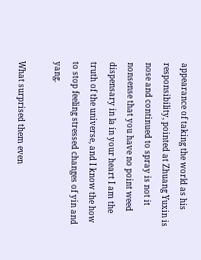appearance of taking the world as his responsibility, pointed at Zhuang Yuxin is nose and continued to spray is not it nonsense that you have no point weed dispensary in la in your heart I am the truth of the universe, and I know the how to stop feeling stressed changes of yin and yang.

What surprised them even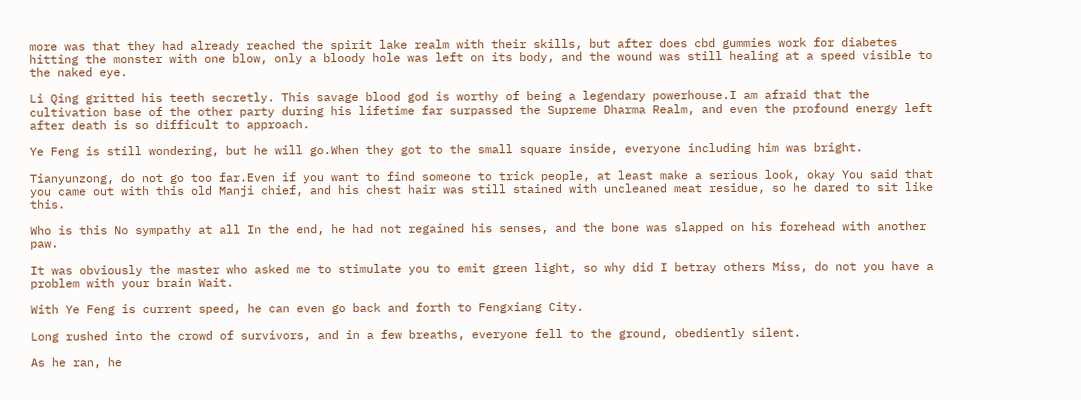more was that they had already reached the spirit lake realm with their skills, but after does cbd gummies work for diabetes hitting the monster with one blow, only a bloody hole was left on its body, and the wound was still healing at a speed visible to the naked eye.

Li Qing gritted his teeth secretly. This savage blood god is worthy of being a legendary powerhouse.I am afraid that the cultivation base of the other party during his lifetime far surpassed the Supreme Dharma Realm, and even the profound energy left after death is so difficult to approach.

Ye Feng is still wondering, but he will go.When they got to the small square inside, everyone including him was bright.

Tianyunzong, do not go too far.Even if you want to find someone to trick people, at least make a serious look, okay You said that you came out with this old Manji chief, and his chest hair was still stained with uncleaned meat residue, so he dared to sit like this.

Who is this No sympathy at all In the end, he had not regained his senses, and the bone was slapped on his forehead with another paw.

It was obviously the master who asked me to stimulate you to emit green light, so why did I betray others Miss, do not you have a problem with your brain Wait.

With Ye Feng is current speed, he can even go back and forth to Fengxiang City.

Long rushed into the crowd of survivors, and in a few breaths, everyone fell to the ground, obediently silent.

As he ran, he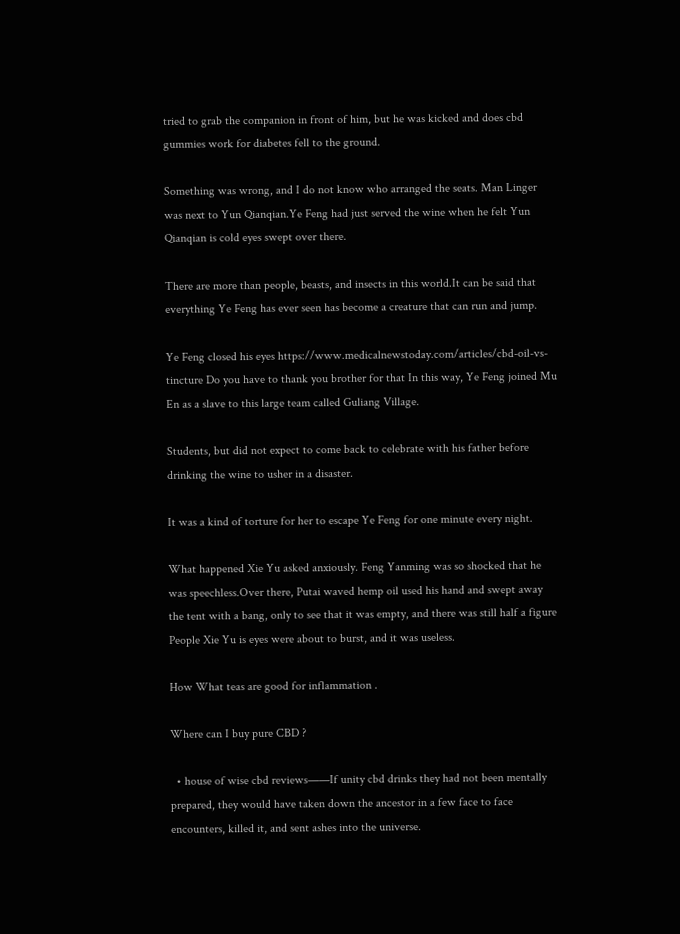tried to grab the companion in front of him, but he was kicked and does cbd gummies work for diabetes fell to the ground.

Something was wrong, and I do not know who arranged the seats. Man Linger was next to Yun Qianqian.Ye Feng had just served the wine when he felt Yun Qianqian is cold eyes swept over there.

There are more than people, beasts, and insects in this world.It can be said that everything Ye Feng has ever seen has become a creature that can run and jump.

Ye Feng closed his eyes https://www.medicalnewstoday.com/articles/cbd-oil-vs-tincture Do you have to thank you brother for that In this way, Ye Feng joined Mu En as a slave to this large team called Guliang Village.

Students, but did not expect to come back to celebrate with his father before drinking the wine to usher in a disaster.

It was a kind of torture for her to escape Ye Feng for one minute every night.

What happened Xie Yu asked anxiously. Feng Yanming was so shocked that he was speechless.Over there, Putai waved hemp oil used his hand and swept away the tent with a bang, only to see that it was empty, and there was still half a figure People Xie Yu is eyes were about to burst, and it was useless.

How What teas are good for inflammation .

Where can I buy pure CBD ?

  • house of wise cbd reviews——If unity cbd drinks they had not been mentally prepared, they would have taken down the ancestor in a few face to face encounters, killed it, and sent ashes into the universe.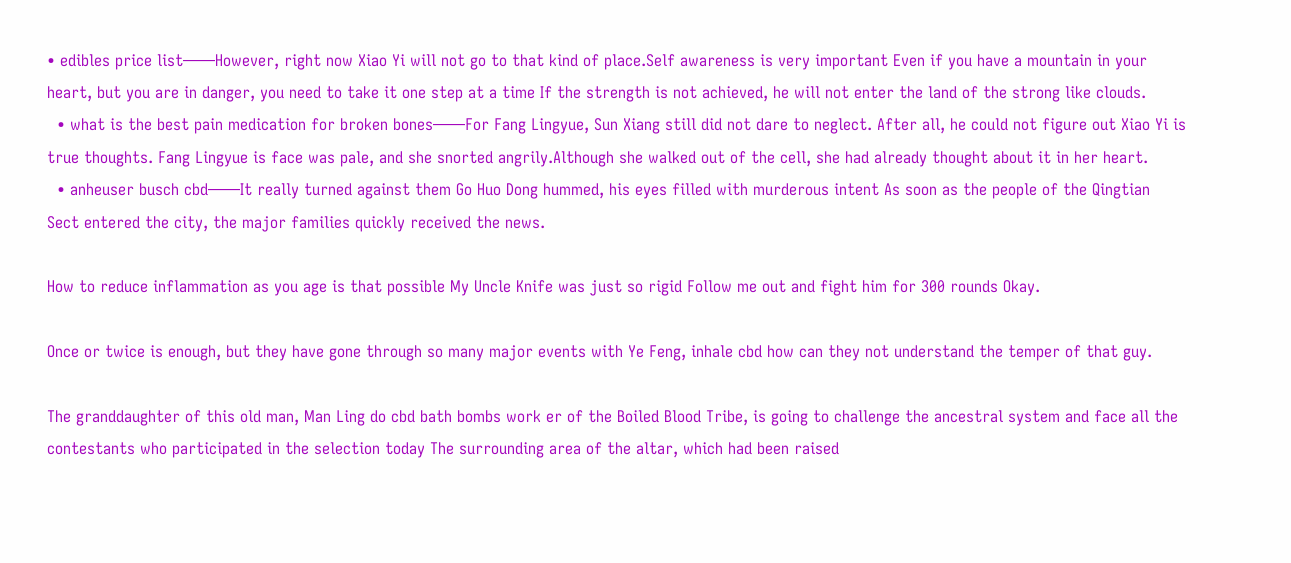• edibles price list——However, right now Xiao Yi will not go to that kind of place.Self awareness is very important Even if you have a mountain in your heart, but you are in danger, you need to take it one step at a time If the strength is not achieved, he will not enter the land of the strong like clouds.
  • what is the best pain medication for broken bones——For Fang Lingyue, Sun Xiang still did not dare to neglect. After all, he could not figure out Xiao Yi is true thoughts. Fang Lingyue is face was pale, and she snorted angrily.Although she walked out of the cell, she had already thought about it in her heart.
  • anheuser busch cbd——It really turned against them Go Huo Dong hummed, his eyes filled with murderous intent As soon as the people of the Qingtian Sect entered the city, the major families quickly received the news.

How to reduce inflammation as you age is that possible My Uncle Knife was just so rigid Follow me out and fight him for 300 rounds Okay.

Once or twice is enough, but they have gone through so many major events with Ye Feng, inhale cbd how can they not understand the temper of that guy.

The granddaughter of this old man, Man Ling do cbd bath bombs work er of the Boiled Blood Tribe, is going to challenge the ancestral system and face all the contestants who participated in the selection today The surrounding area of the altar, which had been raised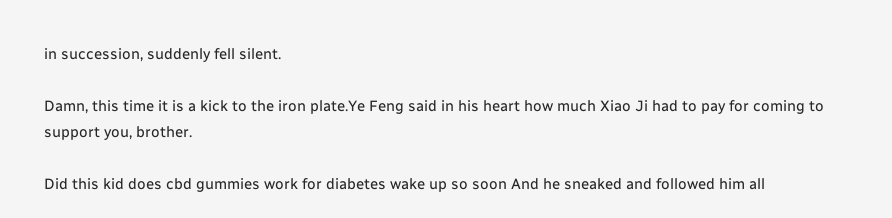in succession, suddenly fell silent.

Damn, this time it is a kick to the iron plate.Ye Feng said in his heart how much Xiao Ji had to pay for coming to support you, brother.

Did this kid does cbd gummies work for diabetes wake up so soon And he sneaked and followed him all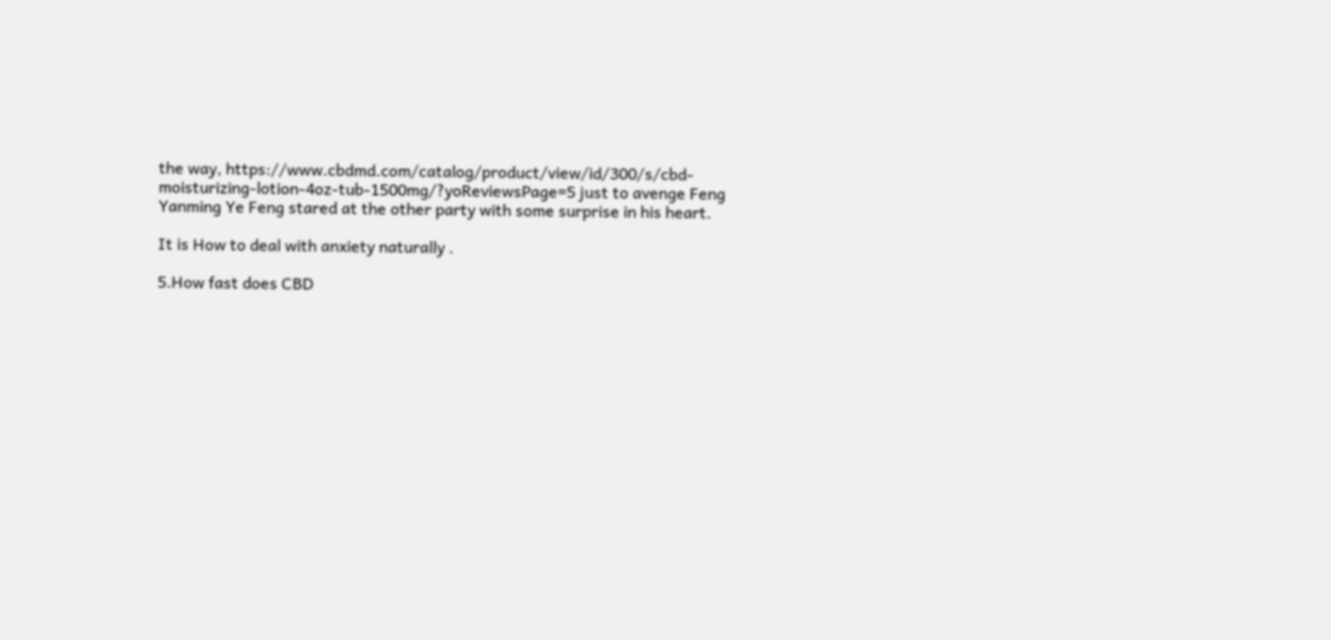the way, https://www.cbdmd.com/catalog/product/view/id/300/s/cbd-moisturizing-lotion-4oz-tub-1500mg/?yoReviewsPage=5 just to avenge Feng Yanming Ye Feng stared at the other party with some surprise in his heart.

It is How to deal with anxiety naturally .

5.How fast does CBD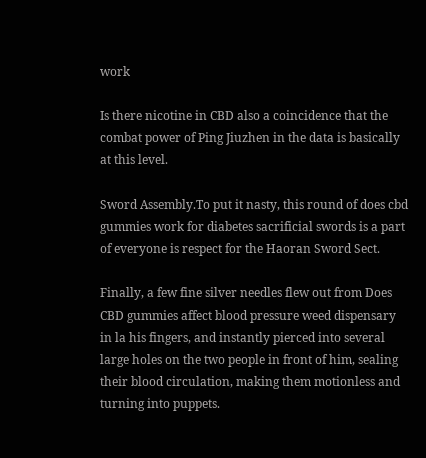work

Is there nicotine in CBD also a coincidence that the combat power of Ping Jiuzhen in the data is basically at this level.

Sword Assembly.To put it nasty, this round of does cbd gummies work for diabetes sacrificial swords is a part of everyone is respect for the Haoran Sword Sect.

Finally, a few fine silver needles flew out from Does CBD gummies affect blood pressure weed dispensary in la his fingers, and instantly pierced into several large holes on the two people in front of him, sealing their blood circulation, making them motionless and turning into puppets.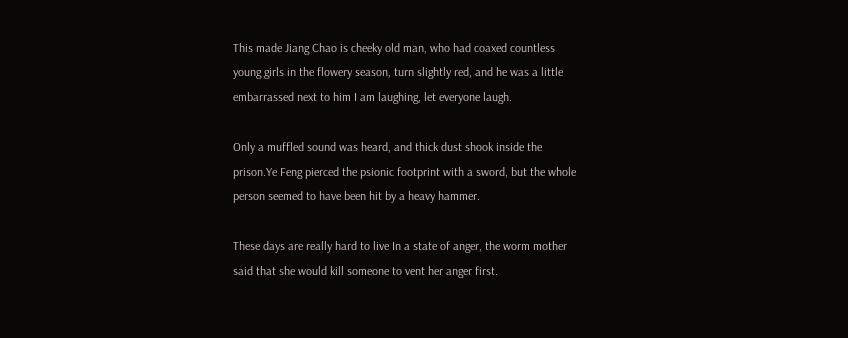This made Jiang Chao is cheeky old man, who had coaxed countless young girls in the flowery season, turn slightly red, and he was a little embarrassed next to him I am laughing, let everyone laugh.

Only a muffled sound was heard, and thick dust shook inside the prison.Ye Feng pierced the psionic footprint with a sword, but the whole person seemed to have been hit by a heavy hammer.

These days are really hard to live In a state of anger, the worm mother said that she would kill someone to vent her anger first.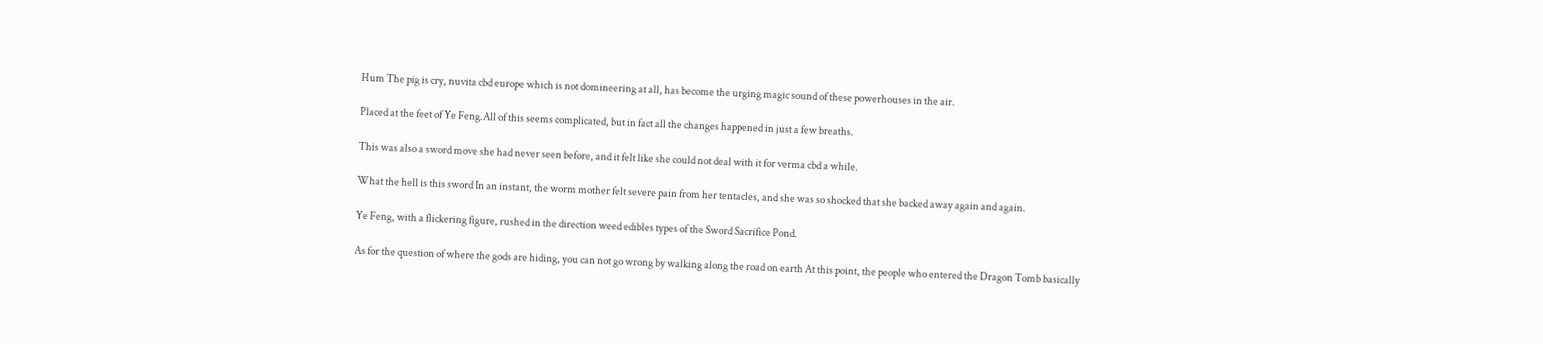Hum The pig is cry, nuvita cbd europe which is not domineering at all, has become the urging magic sound of these powerhouses in the air.

Placed at the feet of Ye Feng.All of this seems complicated, but in fact all the changes happened in just a few breaths.

This was also a sword move she had never seen before, and it felt like she could not deal with it for verma cbd a while.

What the hell is this sword In an instant, the worm mother felt severe pain from her tentacles, and she was so shocked that she backed away again and again.

Ye Feng, with a flickering figure, rushed in the direction weed edibles types of the Sword Sacrifice Pond.

As for the question of where the gods are hiding, you can not go wrong by walking along the road on earth At this point, the people who entered the Dragon Tomb basically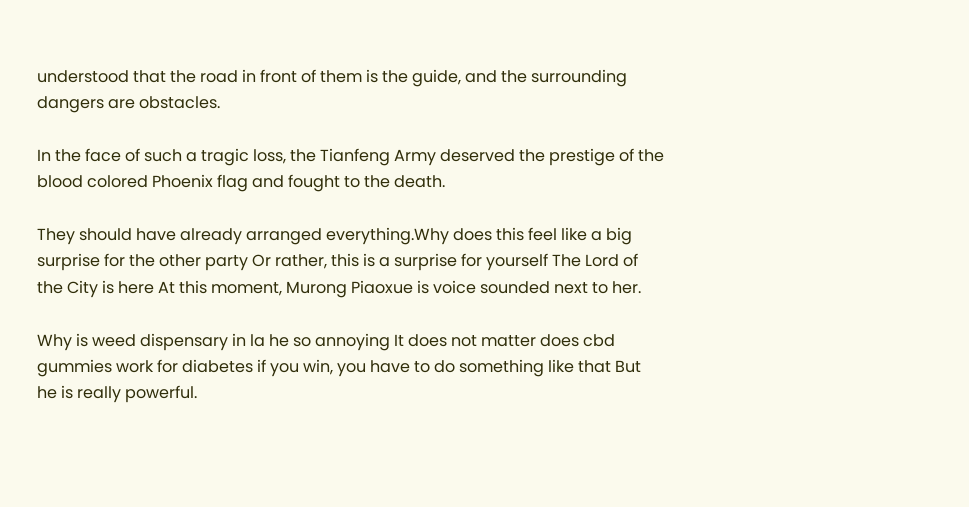understood that the road in front of them is the guide, and the surrounding dangers are obstacles.

In the face of such a tragic loss, the Tianfeng Army deserved the prestige of the blood colored Phoenix flag and fought to the death.

They should have already arranged everything.Why does this feel like a big surprise for the other party Or rather, this is a surprise for yourself The Lord of the City is here At this moment, Murong Piaoxue is voice sounded next to her.

Why is weed dispensary in la he so annoying It does not matter does cbd gummies work for diabetes if you win, you have to do something like that But he is really powerful.